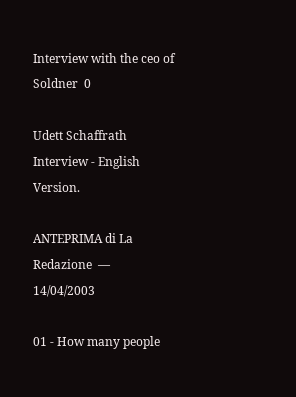Interview with the ceo of Soldner  0

Udett Schaffrath Interview - English Version.

ANTEPRIMA di La Redazione  —   14/04/2003

01 - How many people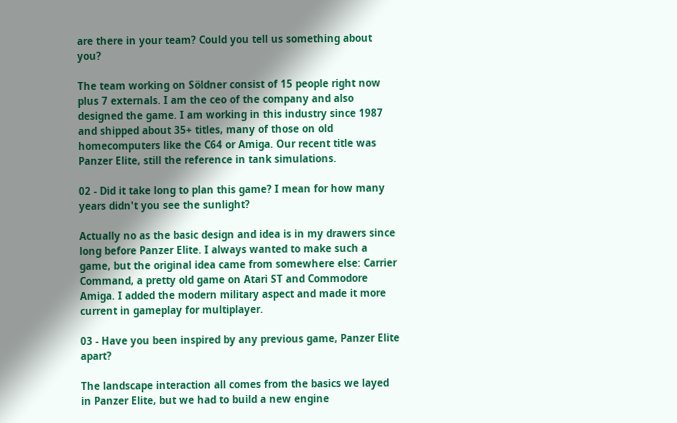are there in your team? Could you tell us something about you?

The team working on Söldner consist of 15 people right now plus 7 externals. I am the ceo of the company and also designed the game. I am working in this industry since 1987 and shipped about 35+ titles, many of those on old homecomputers like the C64 or Amiga. Our recent title was Panzer Elite, still the reference in tank simulations.

02 - Did it take long to plan this game? I mean for how many years didn't you see the sunlight?

Actually no as the basic design and idea is in my drawers since long before Panzer Elite. I always wanted to make such a game, but the original idea came from somewhere else: Carrier Command, a pretty old game on Atari ST and Commodore Amiga. I added the modern military aspect and made it more current in gameplay for multiplayer.

03 - Have you been inspired by any previous game, Panzer Elite apart?

The landscape interaction all comes from the basics we layed in Panzer Elite, but we had to build a new engine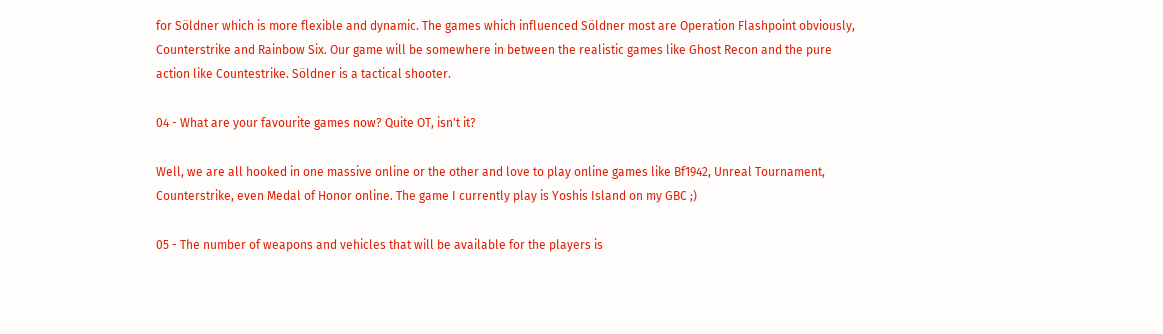for Söldner which is more flexible and dynamic. The games which influenced Söldner most are Operation Flashpoint obviously, Counterstrike and Rainbow Six. Our game will be somewhere in between the realistic games like Ghost Recon and the pure action like Countestrike. Söldner is a tactical shooter.

04 - What are your favourite games now? Quite OT, isn't it?

Well, we are all hooked in one massive online or the other and love to play online games like Bf1942, Unreal Tournament, Counterstrike, even Medal of Honor online. The game I currently play is Yoshis Island on my GBC ;)

05 - The number of weapons and vehicles that will be available for the players is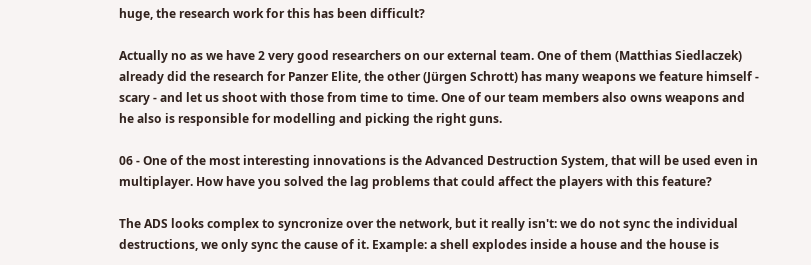huge, the research work for this has been difficult?

Actually no as we have 2 very good researchers on our external team. One of them (Matthias Siedlaczek) already did the research for Panzer Elite, the other (Jürgen Schrott) has many weapons we feature himself - scary - and let us shoot with those from time to time. One of our team members also owns weapons and he also is responsible for modelling and picking the right guns.

06 - One of the most interesting innovations is the Advanced Destruction System, that will be used even in multiplayer. How have you solved the lag problems that could affect the players with this feature?

The ADS looks complex to syncronize over the network, but it really isn't: we do not sync the individual destructions, we only sync the cause of it. Example: a shell explodes inside a house and the house is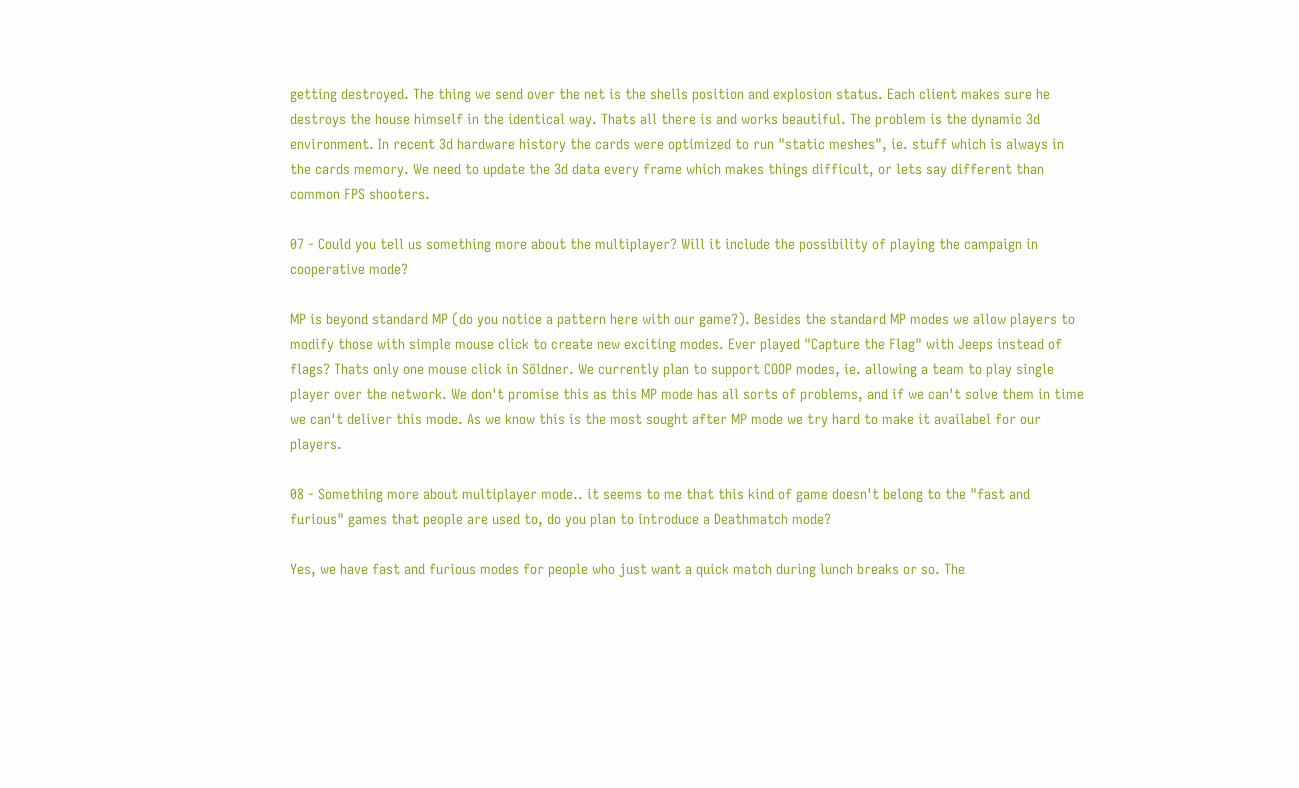getting destroyed. The thing we send over the net is the shells position and explosion status. Each client makes sure he destroys the house himself in the identical way. Thats all there is and works beautiful. The problem is the dynamic 3d environment. In recent 3d hardware history the cards were optimized to run "static meshes", ie. stuff which is always in the cards memory. We need to update the 3d data every frame which makes things difficult, or lets say different than common FPS shooters.

07 - Could you tell us something more about the multiplayer? Will it include the possibility of playing the campaign in cooperative mode?

MP is beyond standard MP (do you notice a pattern here with our game?). Besides the standard MP modes we allow players to modify those with simple mouse click to create new exciting modes. Ever played "Capture the Flag" with Jeeps instead of flags? Thats only one mouse click in Söldner. We currently plan to support COOP modes, ie. allowing a team to play single player over the network. We don't promise this as this MP mode has all sorts of problems, and if we can't solve them in time we can't deliver this mode. As we know this is the most sought after MP mode we try hard to make it availabel for our players.

08 - Something more about multiplayer mode.. it seems to me that this kind of game doesn't belong to the "fast and furious" games that people are used to, do you plan to introduce a Deathmatch mode?

Yes, we have fast and furious modes for people who just want a quick match during lunch breaks or so. The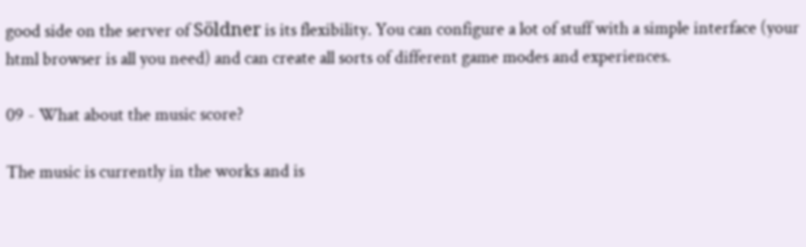good side on the server of Söldner is its flexibility. You can configure a lot of stuff with a simple interface (your html browser is all you need) and can create all sorts of different game modes and experiences.

09 - What about the music score?

The music is currently in the works and is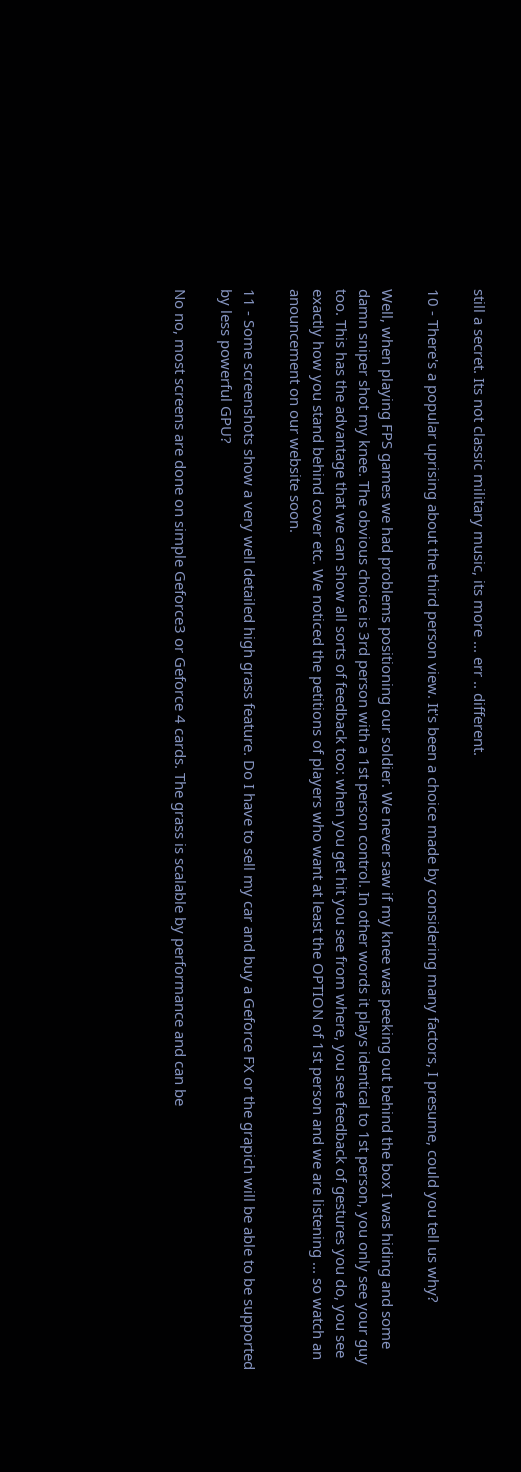still a secret. Its not classic military music, its more ... err .. different.

10 - There's a popular uprising about the third person view. It's been a choice made by considering many factors, I presume, could you tell us why?

Well, when playing FPS games we had problems positioning our soldier. We never saw if my knee was peeking out behind the box I was hiding and some damn sniper shot my knee. The obvious choice is 3rd person with a 1st person control. In other words it plays identical to 1st person, you only see your guy too. This has the advantage that we can show all sorts of feedback too: when you get hit you see from where, you see feedback of gestures you do, you see exactly how you stand behind cover etc. We noticed the petitions of players who want at least the OPTION of 1st person and we are listening ... so watch an anouncement on our website soon.

11 - Some screenshots show a very well detailed high grass feature. Do I have to sell my car and buy a Geforce FX or the grapich will be able to be supported by less powerful GPU?

No no, most screens are done on simple Geforce3 or Geforce 4 cards. The grass is scalable by performance and can be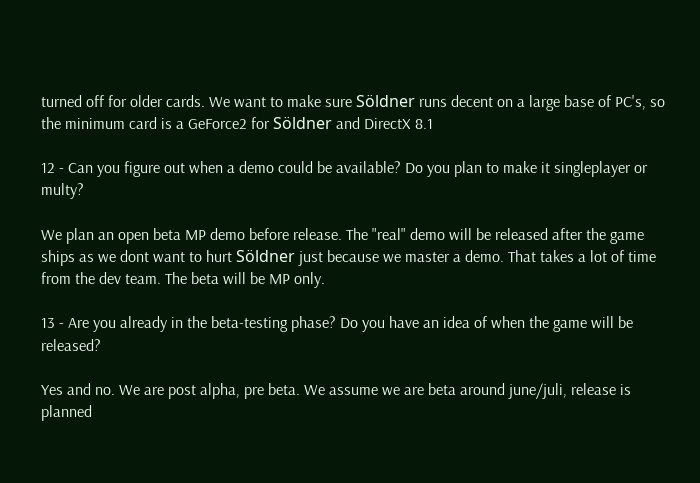turned off for older cards. We want to make sure Söldner runs decent on a large base of PC's, so the minimum card is a GeForce2 for Söldner and DirectX 8.1

12 - Can you figure out when a demo could be available? Do you plan to make it singleplayer or multy?

We plan an open beta MP demo before release. The "real" demo will be released after the game ships as we dont want to hurt Söldner just because we master a demo. That takes a lot of time from the dev team. The beta will be MP only.

13 - Are you already in the beta-testing phase? Do you have an idea of when the game will be released?

Yes and no. We are post alpha, pre beta. We assume we are beta around june/juli, release is planned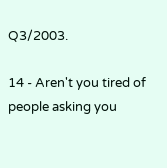Q3/2003.

14 - Aren't you tired of people asking you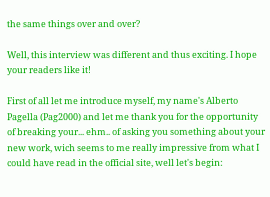the same things over and over?

Well, this interview was different and thus exciting. I hope your readers like it!

First of all let me introduce myself, my name's Alberto Pagella (Pag2000) and let me thank you for the opportunity of breaking your... ehm.. of asking you something about your new work, wich seems to me really impressive from what I could have read in the official site, well let's begin: